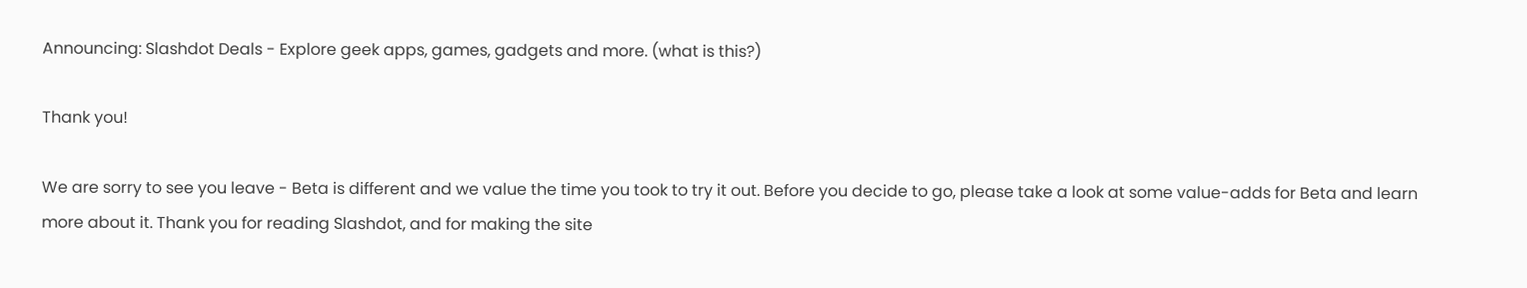Announcing: Slashdot Deals - Explore geek apps, games, gadgets and more. (what is this?)

Thank you!

We are sorry to see you leave - Beta is different and we value the time you took to try it out. Before you decide to go, please take a look at some value-adds for Beta and learn more about it. Thank you for reading Slashdot, and for making the site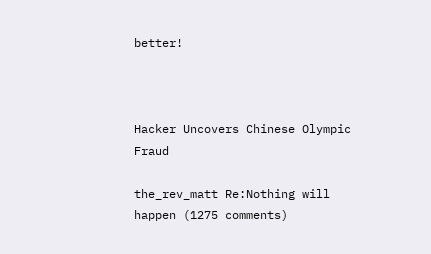better!



Hacker Uncovers Chinese Olympic Fraud

the_rev_matt Re:Nothing will happen (1275 comments)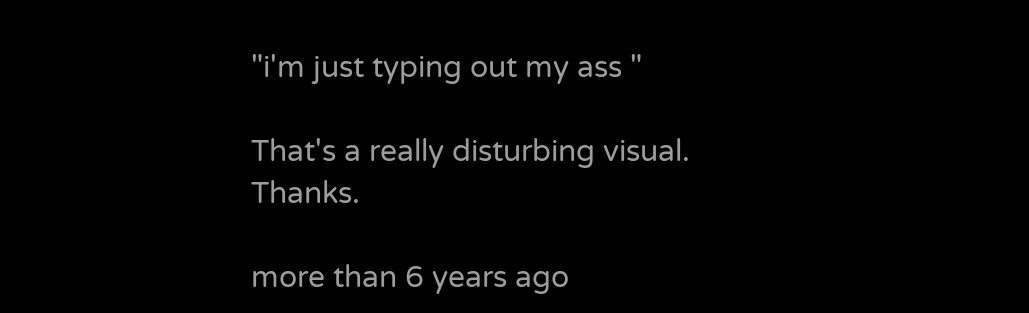"i'm just typing out my ass "

That's a really disturbing visual. Thanks.

more than 6 years ago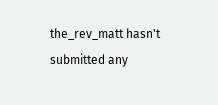the_rev_matt hasn't submitted any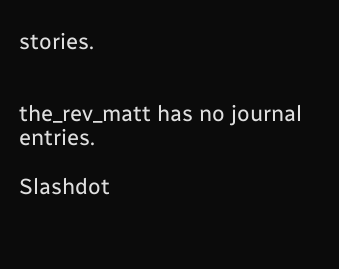stories.


the_rev_matt has no journal entries.

Slashdot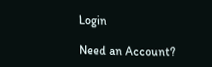Login

Need an Account?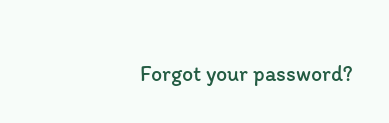Forgot your password?